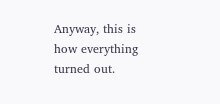Anyway, this is how everything turned out.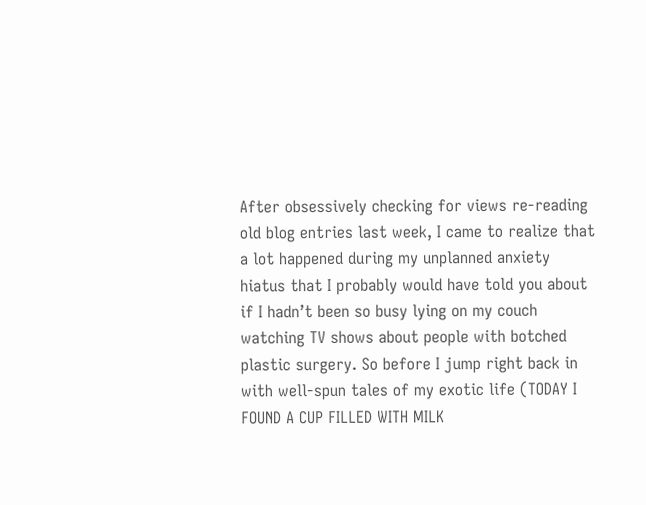After obsessively checking for views re-reading old blog entries last week, I came to realize that a lot happened during my unplanned anxiety hiatus that I probably would have told you about if I hadn’t been so busy lying on my couch watching TV shows about people with botched plastic surgery. So before I jump right back in with well-spun tales of my exotic life (TODAY I FOUND A CUP FILLED WITH MILK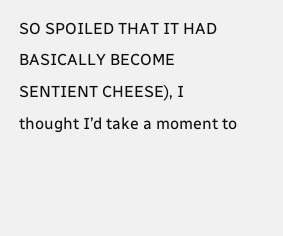SO SPOILED THAT IT HAD BASICALLY BECOME SENTIENT CHEESE), I thought I’d take a moment to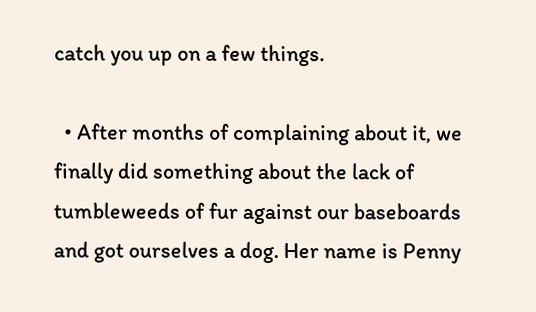catch you up on a few things.

  • After months of complaining about it, we finally did something about the lack of tumbleweeds of fur against our baseboards and got ourselves a dog. Her name is Penny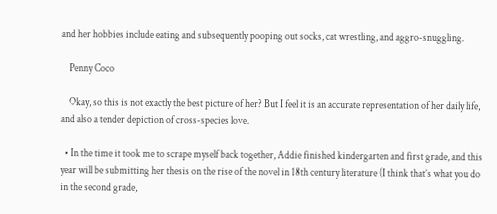and her hobbies include eating and subsequently pooping out socks, cat wrestling, and aggro-snuggling.

    Penny Coco

    Okay, so this is not exactly the best picture of her? But I feel it is an accurate representation of her daily life, and also a tender depiction of cross-species love.

  • In the time it took me to scrape myself back together, Addie finished kindergarten and first grade, and this year will be submitting her thesis on the rise of the novel in 18th century literature (I think that’s what you do in the second grade,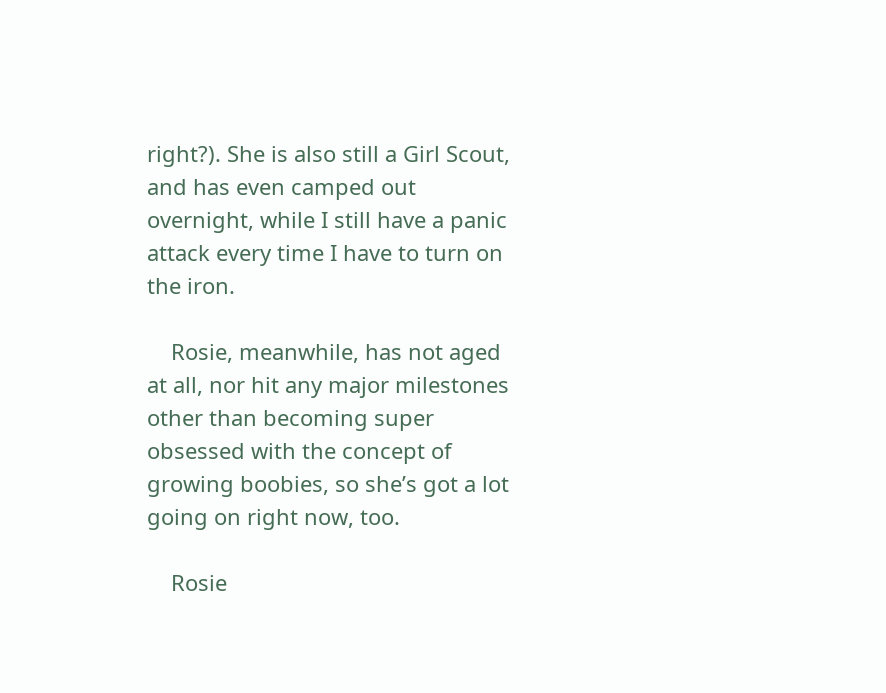right?). She is also still a Girl Scout, and has even camped out overnight, while I still have a panic attack every time I have to turn on the iron.

    Rosie, meanwhile, has not aged at all, nor hit any major milestones other than becoming super obsessed with the concept of growing boobies, so she’s got a lot going on right now, too.

    Rosie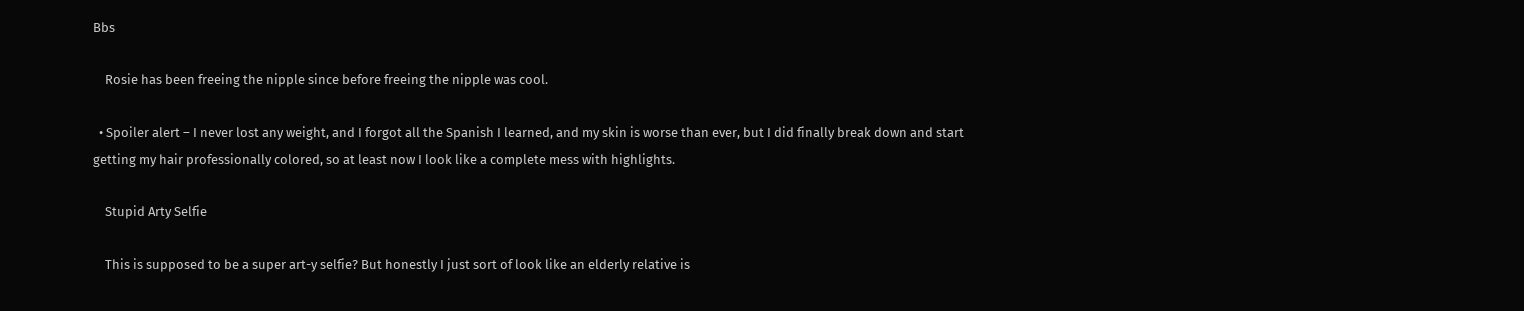Bbs

    Rosie has been freeing the nipple since before freeing the nipple was cool.

  • Spoiler alert – I never lost any weight, and I forgot all the Spanish I learned, and my skin is worse than ever, but I did finally break down and start getting my hair professionally colored, so at least now I look like a complete mess with highlights.

    Stupid Arty Selfie

    This is supposed to be a super art-y selfie? But honestly I just sort of look like an elderly relative is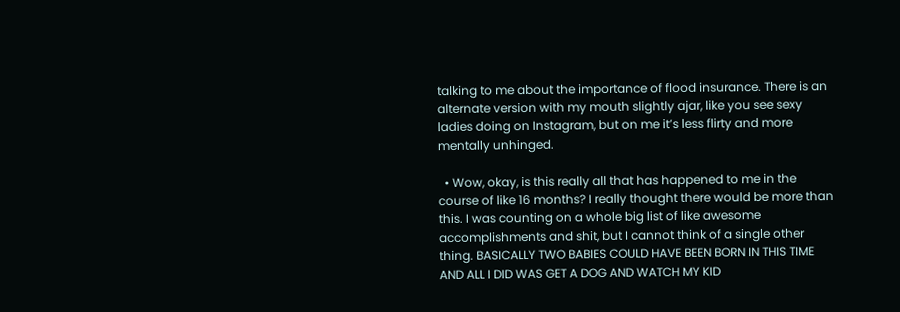talking to me about the importance of flood insurance. There is an alternate version with my mouth slightly ajar, like you see sexy ladies doing on Instagram, but on me it’s less flirty and more mentally unhinged.

  • Wow, okay, is this really all that has happened to me in the course of like 16 months? I really thought there would be more than this. I was counting on a whole big list of like awesome accomplishments and shit, but I cannot think of a single other thing. BASICALLY TWO BABIES COULD HAVE BEEN BORN IN THIS TIME AND ALL I DID WAS GET A DOG AND WATCH MY KID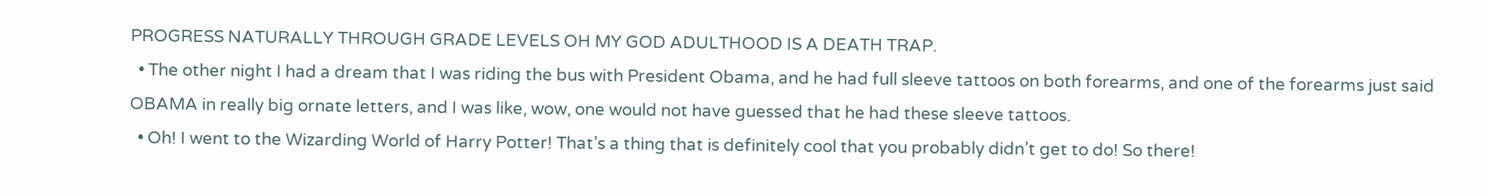PROGRESS NATURALLY THROUGH GRADE LEVELS OH MY GOD ADULTHOOD IS A DEATH TRAP.
  • The other night I had a dream that I was riding the bus with President Obama, and he had full sleeve tattoos on both forearms, and one of the forearms just said OBAMA in really big ornate letters, and I was like, wow, one would not have guessed that he had these sleeve tattoos.
  • Oh! I went to the Wizarding World of Harry Potter! That’s a thing that is definitely cool that you probably didn’t get to do! So there!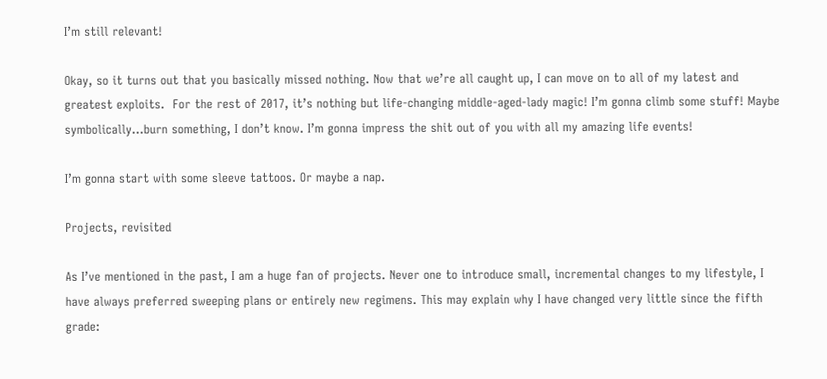I’m still relevant!

Okay, so it turns out that you basically missed nothing. Now that we’re all caught up, I can move on to all of my latest and greatest exploits.  For the rest of 2017, it’s nothing but life-changing middle-aged-lady magic! I’m gonna climb some stuff! Maybe symbolically…burn something, I don’t know. I’m gonna impress the shit out of you with all my amazing life events!

I’m gonna start with some sleeve tattoos. Or maybe a nap.

Projects, revisited

As I’ve mentioned in the past, I am a huge fan of projects. Never one to introduce small, incremental changes to my lifestyle, I have always preferred sweeping plans or entirely new regimens. This may explain why I have changed very little since the fifth grade: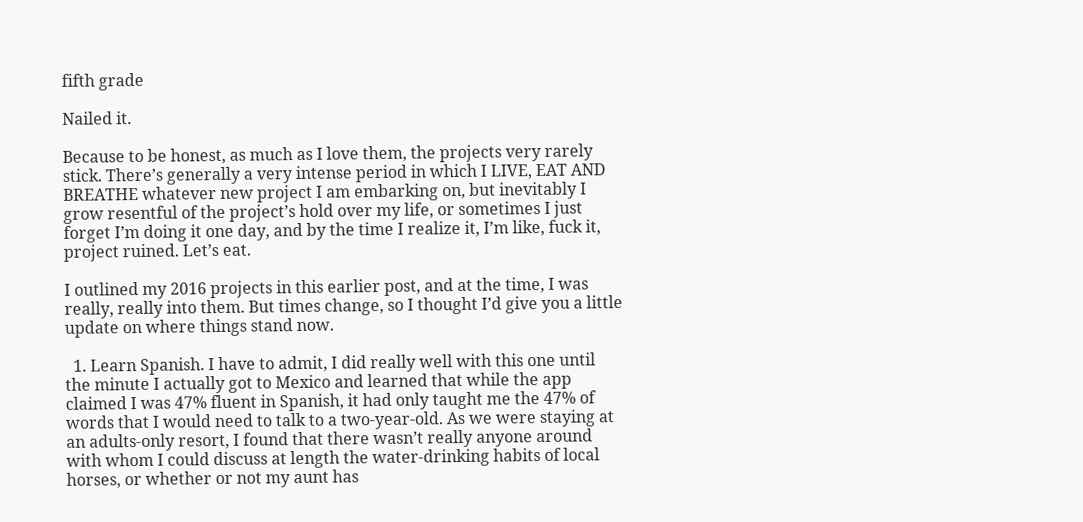fifth grade

Nailed it.

Because to be honest, as much as I love them, the projects very rarely stick. There’s generally a very intense period in which I LIVE, EAT AND BREATHE whatever new project I am embarking on, but inevitably I grow resentful of the project’s hold over my life, or sometimes I just forget I’m doing it one day, and by the time I realize it, I’m like, fuck it, project ruined. Let’s eat.

I outlined my 2016 projects in this earlier post, and at the time, I was really, really into them. But times change, so I thought I’d give you a little update on where things stand now.

  1. Learn Spanish. I have to admit, I did really well with this one until the minute I actually got to Mexico and learned that while the app claimed I was 47% fluent in Spanish, it had only taught me the 47% of words that I would need to talk to a two-year-old. As we were staying at an adults-only resort, I found that there wasn’t really anyone around with whom I could discuss at length the water-drinking habits of local horses, or whether or not my aunt has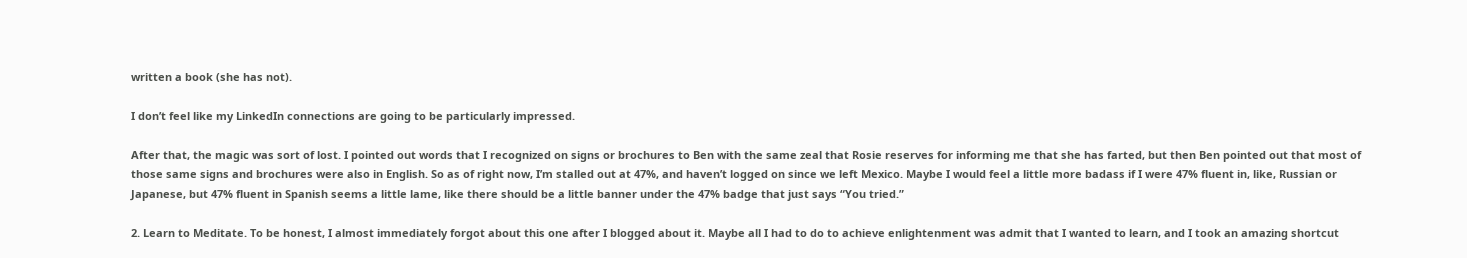written a book (she has not).

I don’t feel like my LinkedIn connections are going to be particularly impressed.

After that, the magic was sort of lost. I pointed out words that I recognized on signs or brochures to Ben with the same zeal that Rosie reserves for informing me that she has farted, but then Ben pointed out that most of those same signs and brochures were also in English. So as of right now, I’m stalled out at 47%, and haven’t logged on since we left Mexico. Maybe I would feel a little more badass if I were 47% fluent in, like, Russian or Japanese, but 47% fluent in Spanish seems a little lame, like there should be a little banner under the 47% badge that just says “You tried.”

2. Learn to Meditate. To be honest, I almost immediately forgot about this one after I blogged about it. Maybe all I had to do to achieve enlightenment was admit that I wanted to learn, and I took an amazing shortcut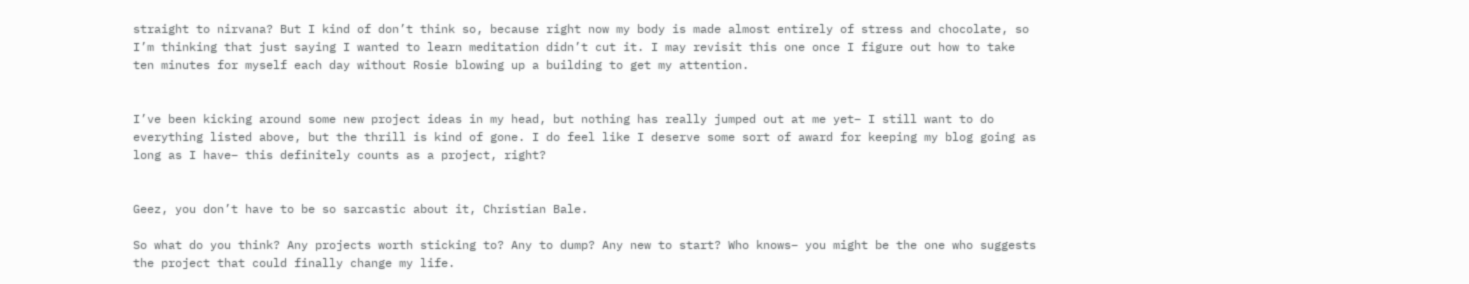straight to nirvana? But I kind of don’t think so, because right now my body is made almost entirely of stress and chocolate, so I’m thinking that just saying I wanted to learn meditation didn’t cut it. I may revisit this one once I figure out how to take ten minutes for myself each day without Rosie blowing up a building to get my attention.


I’ve been kicking around some new project ideas in my head, but nothing has really jumped out at me yet– I still want to do everything listed above, but the thrill is kind of gone. I do feel like I deserve some sort of award for keeping my blog going as long as I have– this definitely counts as a project, right?


Geez, you don’t have to be so sarcastic about it, Christian Bale.

So what do you think? Any projects worth sticking to? Any to dump? Any new to start? Who knows– you might be the one who suggests the project that could finally change my life.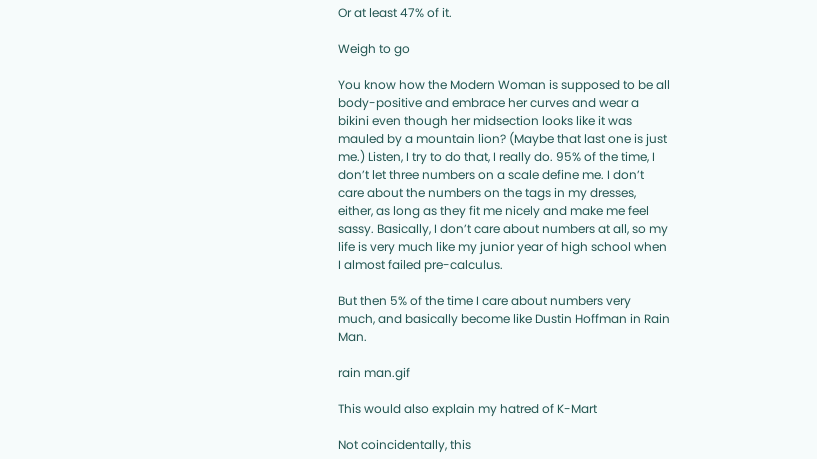Or at least 47% of it.

Weigh to go

You know how the Modern Woman is supposed to be all body-positive and embrace her curves and wear a bikini even though her midsection looks like it was mauled by a mountain lion? (Maybe that last one is just me.) Listen, I try to do that, I really do. 95% of the time, I don’t let three numbers on a scale define me. I don’t care about the numbers on the tags in my dresses, either, as long as they fit me nicely and make me feel sassy. Basically, I don’t care about numbers at all, so my life is very much like my junior year of high school when I almost failed pre-calculus.

But then 5% of the time I care about numbers very much, and basically become like Dustin Hoffman in Rain Man.

rain man.gif

This would also explain my hatred of K-Mart

Not coincidentally, this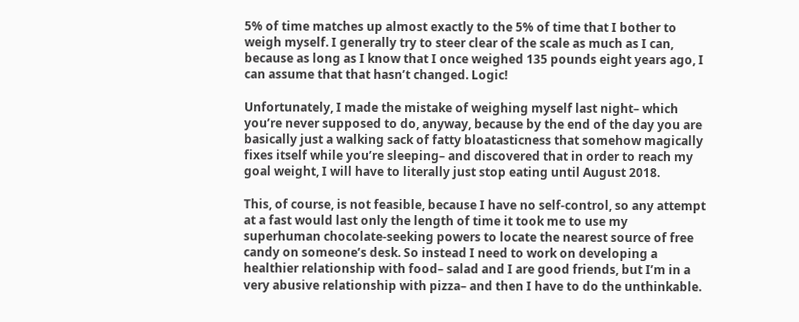5% of time matches up almost exactly to the 5% of time that I bother to weigh myself. I generally try to steer clear of the scale as much as I can, because as long as I know that I once weighed 135 pounds eight years ago, I can assume that that hasn’t changed. Logic!

Unfortunately, I made the mistake of weighing myself last night– which you’re never supposed to do, anyway, because by the end of the day you are basically just a walking sack of fatty bloatasticness that somehow magically fixes itself while you’re sleeping– and discovered that in order to reach my goal weight, I will have to literally just stop eating until August 2018.

This, of course, is not feasible, because I have no self-control, so any attempt at a fast would last only the length of time it took me to use my superhuman chocolate-seeking powers to locate the nearest source of free candy on someone’s desk. So instead I need to work on developing a healthier relationship with food– salad and I are good friends, but I’m in a very abusive relationship with pizza– and then I have to do the unthinkable.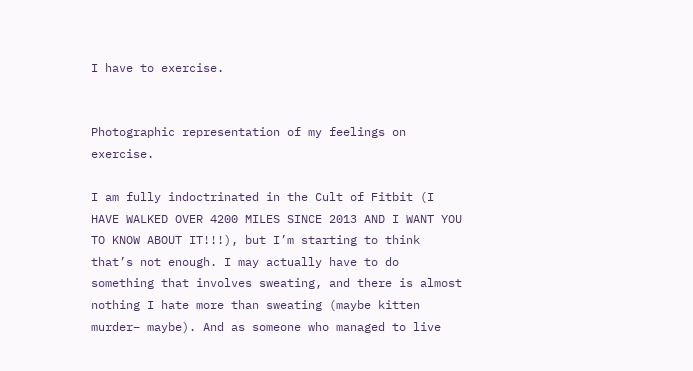I have to exercise.


Photographic representation of my feelings on exercise.

I am fully indoctrinated in the Cult of Fitbit (I HAVE WALKED OVER 4200 MILES SINCE 2013 AND I WANT YOU TO KNOW ABOUT IT!!!), but I’m starting to think that’s not enough. I may actually have to do something that involves sweating, and there is almost nothing I hate more than sweating (maybe kitten murder– maybe). And as someone who managed to live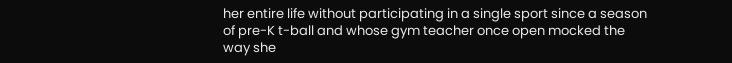her entire life without participating in a single sport since a season of pre-K t-ball and whose gym teacher once open mocked the way she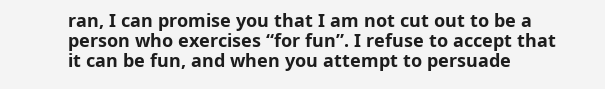ran, I can promise you that I am not cut out to be a person who exercises “for fun”. I refuse to accept that it can be fun, and when you attempt to persuade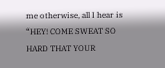me otherwise, all I hear is “HEY! COME SWEAT SO HARD THAT YOUR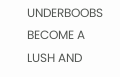UNDERBOOBS BECOME A LUSH AND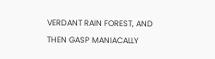VERDANT RAIN FOREST, AND THEN GASP MANIACALLY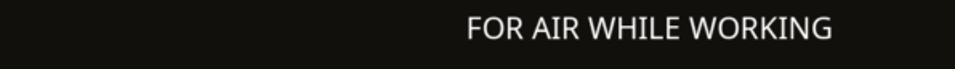FOR AIR WHILE WORKING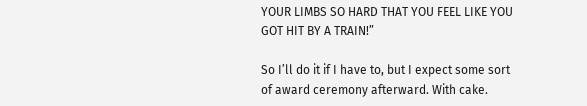YOUR LIMBS SO HARD THAT YOU FEEL LIKE YOU GOT HIT BY A TRAIN!”

So I’ll do it if I have to, but I expect some sort of award ceremony afterward. With cake.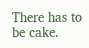There has to be cake.